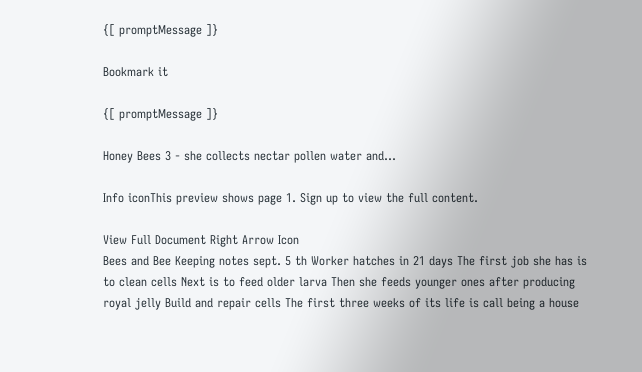{[ promptMessage ]}

Bookmark it

{[ promptMessage ]}

Honey Bees 3 - she collects nectar pollen water and...

Info iconThis preview shows page 1. Sign up to view the full content.

View Full Document Right Arrow Icon
Bees and Bee Keeping notes sept. 5 th Worker hatches in 21 days The first job she has is to clean cells Next is to feed older larva Then she feeds younger ones after producing royal jelly Build and repair cells The first three weeks of its life is call being a house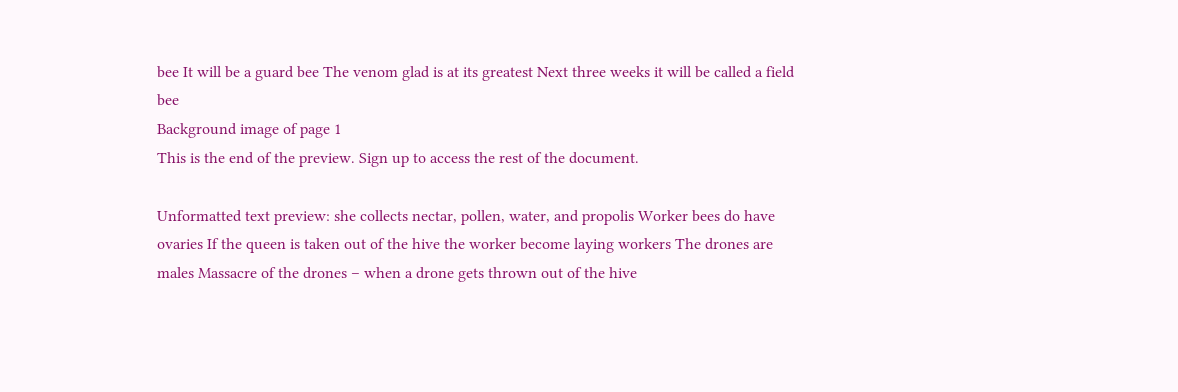bee It will be a guard bee The venom glad is at its greatest Next three weeks it will be called a field bee
Background image of page 1
This is the end of the preview. Sign up to access the rest of the document.

Unformatted text preview: she collects nectar, pollen, water, and propolis Worker bees do have ovaries If the queen is taken out of the hive the worker become laying workers The drones are males Massacre of the drones – when a drone gets thrown out of the hive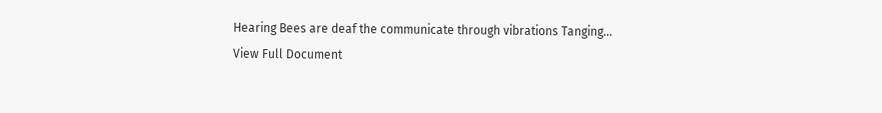Hearing Bees are deaf the communicate through vibrations Tanging...
View Full Document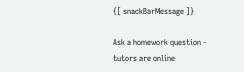{[ snackBarMessage ]}

Ask a homework question - tutors are online